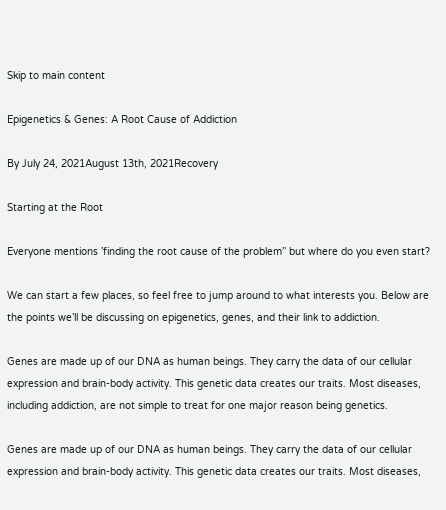Skip to main content

Epigenetics & Genes: A Root Cause of Addiction

By July 24, 2021August 13th, 2021Recovery

Starting at the Root

Everyone mentions ’finding the root cause of the problem” but where do you even start?

We can start a few places, so feel free to jump around to what interests you. Below are the points we’ll be discussing on epigenetics, genes, and their link to addiction.

Genes are made up of our DNA as human beings. They carry the data of our cellular expression and brain-body activity. This genetic data creates our traits. Most diseases, including addiction, are not simple to treat for one major reason being genetics.

Genes are made up of our DNA as human beings. They carry the data of our cellular expression and brain-body activity. This genetic data creates our traits. Most diseases,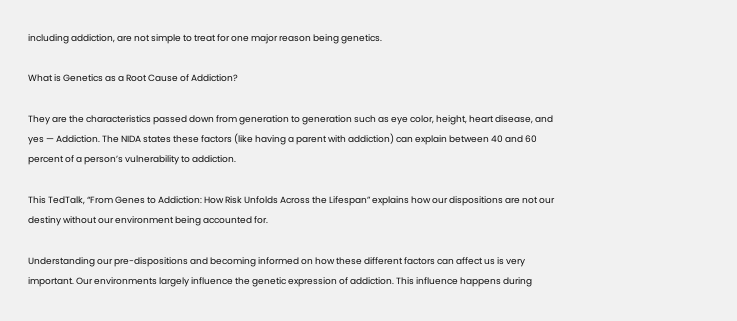including addiction, are not simple to treat for one major reason being genetics.

What is Genetics as a Root Cause of Addiction?

They are the characteristics passed down from generation to generation such as eye color, height, heart disease, and yes — Addiction. The NIDA states these factors (like having a parent with addiction) can explain between 40 and 60 percent of a person’s vulnerability to addiction.

This TedTalk, “From Genes to Addiction: How Risk Unfolds Across the Lifespan” explains how our dispositions are not our destiny without our environment being accounted for.

Understanding our pre-dispositions and becoming informed on how these different factors can affect us is very important. Our environments largely influence the genetic expression of addiction. This influence happens during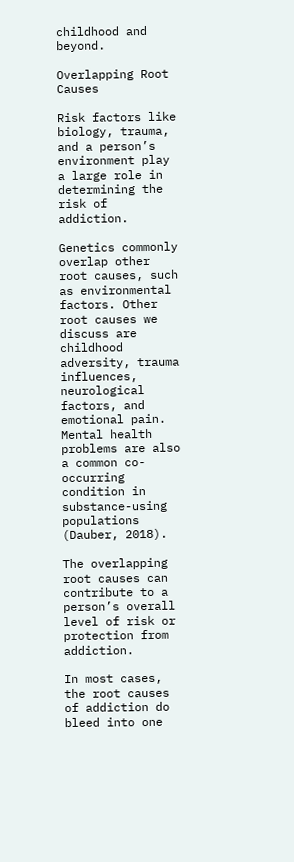childhood and beyond.

Overlapping Root Causes

Risk factors like biology, trauma, and a person’s environment play a large role in determining the risk of addiction.

Genetics commonly overlap other root causes, such as environmental factors. Other root causes we discuss are childhood adversity, trauma influences, neurological factors, and emotional pain. Mental health problems are also a common co-occurring condition in substance-using populations (Dauber, 2018).

The overlapping root causes can contribute to a person’s overall level of risk or protection from addiction.

In most cases, the root causes of addiction do bleed into one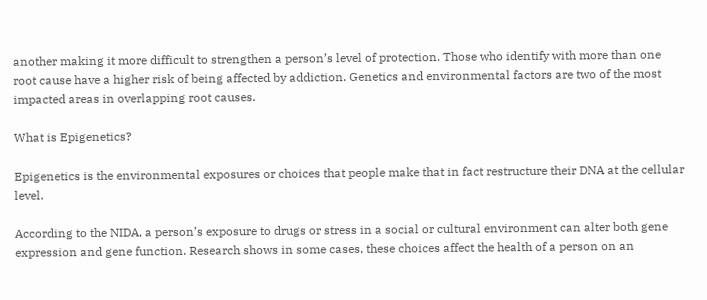another making it more difficult to strengthen a person’s level of protection. Those who identify with more than one root cause have a higher risk of being affected by addiction. Genetics and environmental factors are two of the most impacted areas in overlapping root causes.

What is Epigenetics?

Epigenetics is the environmental exposures or choices that people make that in fact restructure their DNA at the cellular level.

According to the NIDA, a person’s exposure to drugs or stress in a social or cultural environment can alter both gene expression and gene function. Research shows in some cases, these choices affect the health of a person on an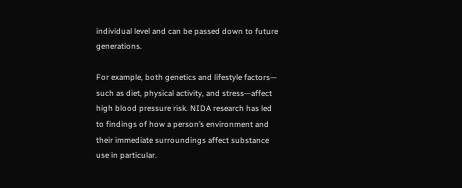individual level and can be passed down to future generations.

For example, both genetics and lifestyle factors— such as diet, physical activity, and stress—affect high blood pressure risk. NIDA research has led to findings of how a person’s environment and their immediate surroundings affect substance use in particular.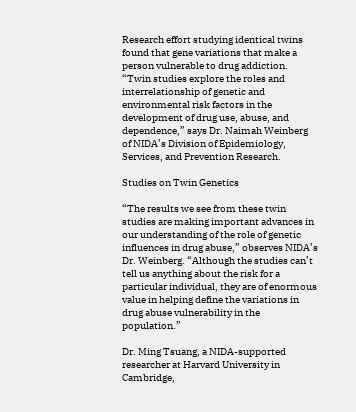Research effort studying identical twins found that gene variations that make a person vulnerable to drug addiction. “Twin studies explore the roles and interrelationship of genetic and environmental risk factors in the development of drug use, abuse, and dependence,” says Dr. Naimah Weinberg of NIDA’s Division of Epidemiology, Services, and Prevention Research.

Studies on Twin Genetics

“The results we see from these twin studies are making important advances in our understanding of the role of genetic influences in drug abuse,” observes NIDA’s Dr. Weinberg. “Although the studies can’t tell us anything about the risk for a particular individual, they are of enormous value in helping define the variations in drug abuse vulnerability in the population.”

Dr. Ming Tsuang, a NIDA-supported researcher at Harvard University in Cambridge,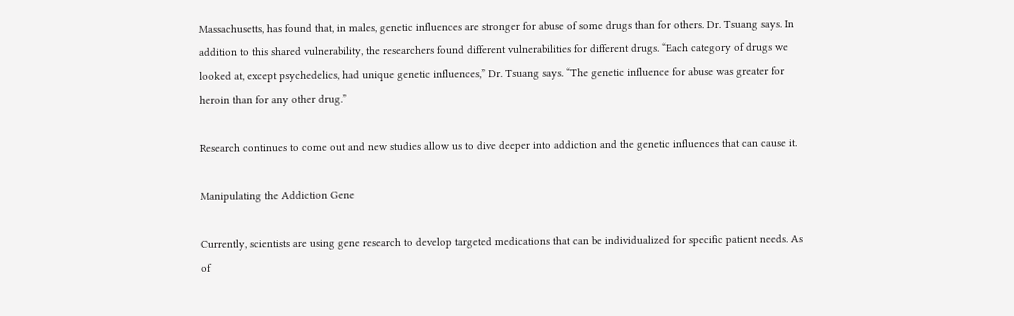Massachusetts, has found that, in males, genetic influences are stronger for abuse of some drugs than for others. Dr. Tsuang says. In addition to this shared vulnerability, the researchers found different vulnerabilities for different drugs. “Each category of drugs we looked at, except psychedelics, had unique genetic influences,” Dr. Tsuang says. “The genetic influence for abuse was greater for heroin than for any other drug.”

Research continues to come out and new studies allow us to dive deeper into addiction and the genetic influences that can cause it.

Manipulating the Addiction Gene

Currently, scientists are using gene research to develop targeted medications that can be individualized for specific patient needs. As of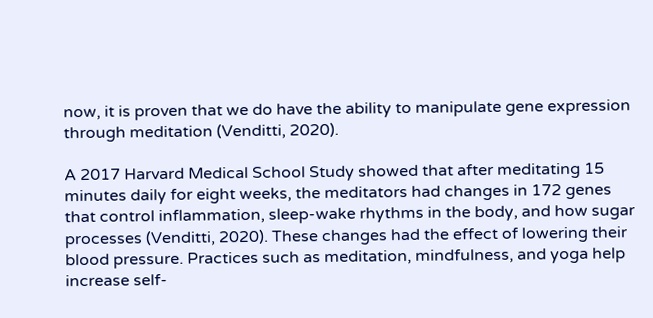now, it is proven that we do have the ability to manipulate gene expression through meditation (Venditti, 2020).

A 2017 Harvard Medical School Study showed that after meditating 15 minutes daily for eight weeks, the meditators had changes in 172 genes that control inflammation, sleep-wake rhythms in the body, and how sugar processes (Venditti, 2020). These changes had the effect of lowering their blood pressure. Practices such as meditation, mindfulness, and yoga help increase self-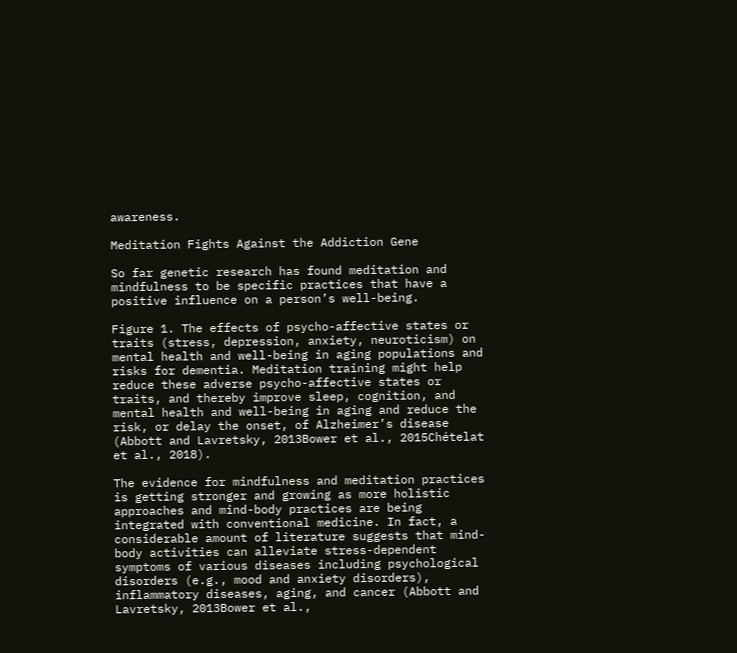awareness.

Meditation Fights Against the Addiction Gene

So far genetic research has found meditation and mindfulness to be specific practices that have a positive influence on a person’s well-being.

Figure 1. The effects of psycho-affective states or traits (stress, depression, anxiety, neuroticism) on mental health and well-being in aging populations and risks for dementia. Meditation training might help reduce these adverse psycho-affective states or traits, and thereby improve sleep, cognition, and mental health and well-being in aging and reduce the risk, or delay the onset, of Alzheimer’s disease (Abbott and Lavretsky, 2013Bower et al., 2015Chételat et al., 2018).

The evidence for mindfulness and meditation practices is getting stronger and growing as more holistic approaches and mind-body practices are being integrated with conventional medicine. In fact, a considerable amount of literature suggests that mind-body activities can alleviate stress-dependent symptoms of various diseases including psychological disorders (e.g., mood and anxiety disorders), inflammatory diseases, aging, and cancer (Abbott and Lavretsky, 2013Bower et al.,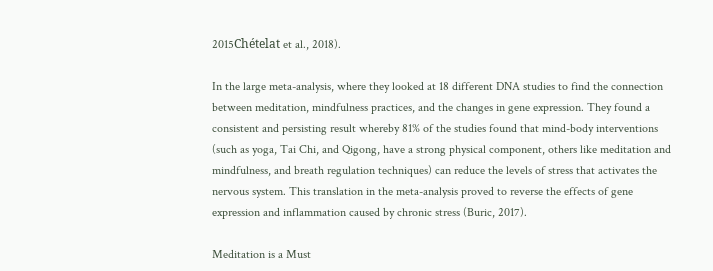2015Chételat et al., 2018).

In the large meta-analysis, where they looked at 18 different DNA studies to find the connection between meditation, mindfulness practices, and the changes in gene expression. They found a consistent and persisting result whereby 81% of the studies found that mind-body interventions (such as yoga, Tai Chi, and Qigong, have a strong physical component, others like meditation and mindfulness, and breath regulation techniques) can reduce the levels of stress that activates the nervous system. This translation in the meta-analysis proved to reverse the effects of gene expression and inflammation caused by chronic stress (Buric, 2017).

Meditation is a Must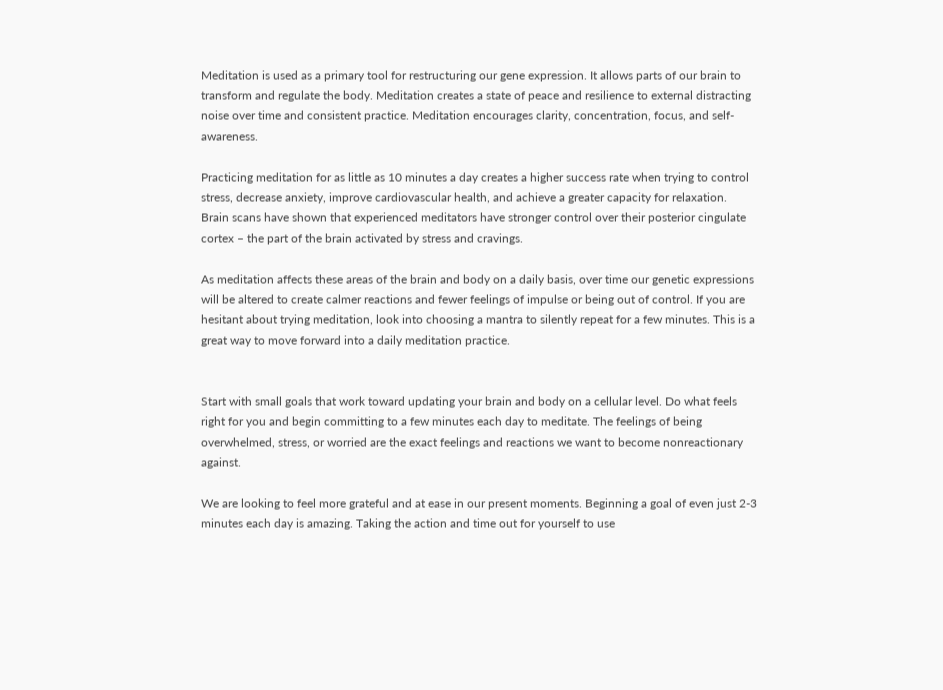Meditation is used as a primary tool for restructuring our gene expression. It allows parts of our brain to transform and regulate the body. Meditation creates a state of peace and resilience to external distracting noise over time and consistent practice. Meditation encourages clarity, concentration, focus, and self-awareness.

Practicing meditation for as little as 10 minutes a day creates a higher success rate when trying to control stress, decrease anxiety, improve cardiovascular health, and achieve a greater capacity for relaxation. Brain scans have shown that experienced meditators have stronger control over their posterior cingulate cortex – the part of the brain activated by stress and cravings.

As meditation affects these areas of the brain and body on a daily basis, over time our genetic expressions will be altered to create calmer reactions and fewer feelings of impulse or being out of control. If you are hesitant about trying meditation, look into choosing a mantra to silently repeat for a few minutes. This is a great way to move forward into a daily meditation practice.


Start with small goals that work toward updating your brain and body on a cellular level. Do what feels right for you and begin committing to a few minutes each day to meditate. The feelings of being overwhelmed, stress, or worried are the exact feelings and reactions we want to become nonreactionary against.

We are looking to feel more grateful and at ease in our present moments. Beginning a goal of even just 2-3 minutes each day is amazing. Taking the action and time out for yourself to use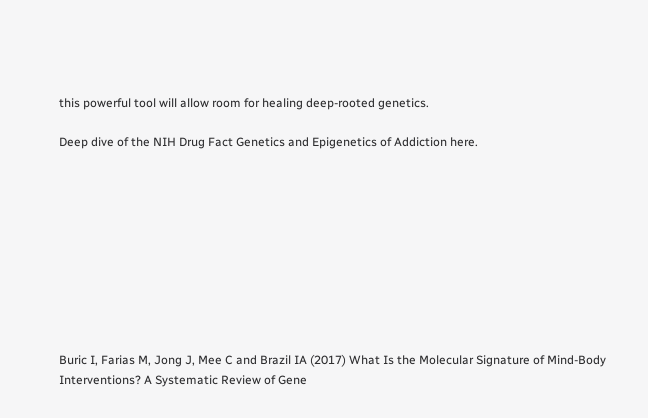this powerful tool will allow room for healing deep-rooted genetics.

Deep dive of the NIH Drug Fact Genetics and Epigenetics of Addiction here.










Buric I, Farias M, Jong J, Mee C and Brazil IA (2017) What Is the Molecular Signature of Mind-Body Interventions? A Systematic Review of Gene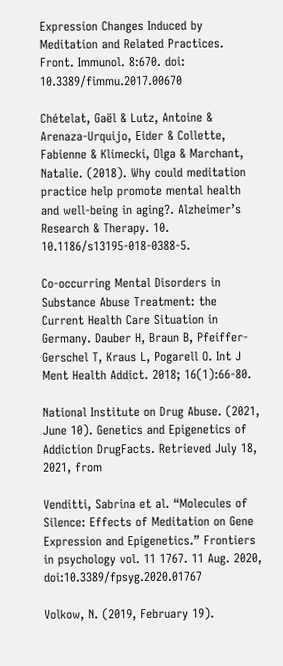Expression Changes Induced by Meditation and Related Practices. Front. Immunol. 8:670. doi: 10.3389/fimmu.2017.00670

Chételat, Gaël & Lutz, Antoine & Arenaza-Urquijo, Eider & Collette, Fabienne & Klimecki, Olga & Marchant, Natalie. (2018). Why could meditation practice help promote mental health and well-being in aging?. Alzheimer’s Research & Therapy. 10. 10.1186/s13195-018-0388-5.

Co-occurring Mental Disorders in Substance Abuse Treatment: the Current Health Care Situation in Germany. Dauber H, Braun B, Pfeiffer-Gerschel T, Kraus L, Pogarell O. Int J Ment Health Addict. 2018; 16(1):66-80.

National Institute on Drug Abuse. (2021, June 10). Genetics and Epigenetics of Addiction DrugFacts. Retrieved July 18, 2021, from

Venditti, Sabrina et al. “Molecules of Silence: Effects of Meditation on Gene Expression and Epigenetics.” Frontiers in psychology vol. 11 1767. 11 Aug. 2020, doi:10.3389/fpsyg.2020.01767

Volkow, N. (2019, February 19).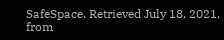SafeSpace. Retrieved July 18, 2021, from